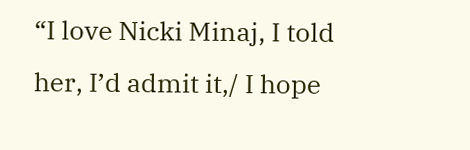“I love Nicki Minaj, I told her, I’d admit it,/ I hope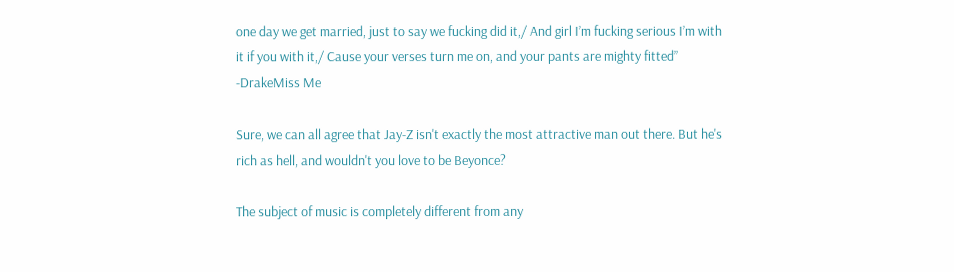one day we get married, just to say we fucking did it,/ And girl I’m fucking serious I’m with it if you with it,/ Cause your verses turn me on, and your pants are mighty fitted” -DrakeMiss Me

Sure, we can all agree that Jay-Z isn't exactly the most attractive man out there. But he's rich as hell, and wouldn't you love to be Beyonce?

The subject of music is completely different from any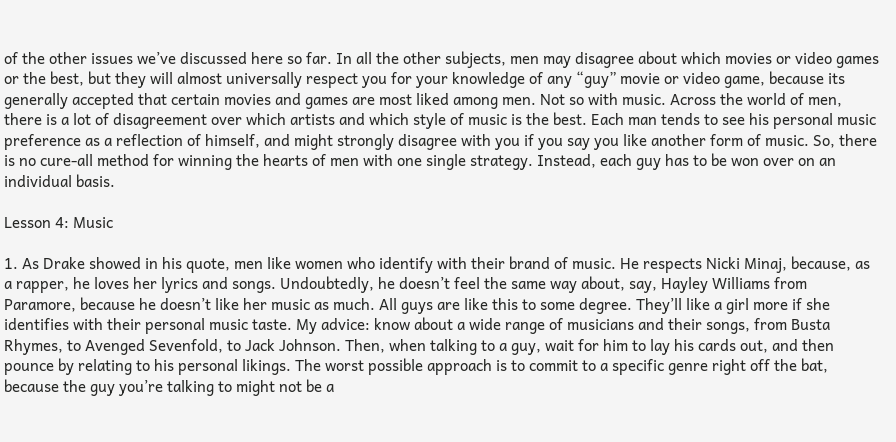of the other issues we’ve discussed here so far. In all the other subjects, men may disagree about which movies or video games or the best, but they will almost universally respect you for your knowledge of any “guy” movie or video game, because its generally accepted that certain movies and games are most liked among men. Not so with music. Across the world of men, there is a lot of disagreement over which artists and which style of music is the best. Each man tends to see his personal music preference as a reflection of himself, and might strongly disagree with you if you say you like another form of music. So, there is no cure-all method for winning the hearts of men with one single strategy. Instead, each guy has to be won over on an individual basis.

Lesson 4: Music

1. As Drake showed in his quote, men like women who identify with their brand of music. He respects Nicki Minaj, because, as a rapper, he loves her lyrics and songs. Undoubtedly, he doesn’t feel the same way about, say, Hayley Williams from Paramore, because he doesn’t like her music as much. All guys are like this to some degree. They’ll like a girl more if she identifies with their personal music taste. My advice: know about a wide range of musicians and their songs, from Busta Rhymes, to Avenged Sevenfold, to Jack Johnson. Then, when talking to a guy, wait for him to lay his cards out, and then pounce by relating to his personal likings. The worst possible approach is to commit to a specific genre right off the bat, because the guy you’re talking to might not be a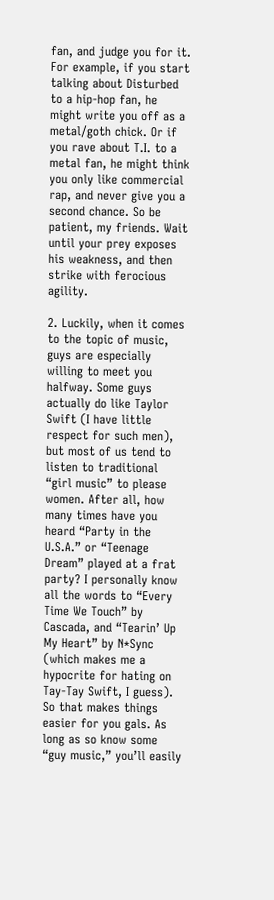fan, and judge you for it. For example, if you start talking about Disturbed to a hip-hop fan, he might write you off as a metal/goth chick. Or if you rave about T.I. to a metal fan, he might think you only like commercial rap, and never give you a second chance. So be patient, my friends. Wait until your prey exposes his weakness, and then strike with ferocious agility.

2. Luckily, when it comes to the topic of music, guys are especially willing to meet you halfway. Some guys actually do like Taylor Swift (I have little respect for such men), but most of us tend to listen to traditional “girl music” to please women. After all, how many times have you heard “Party in the U.S.A.” or “Teenage Dream” played at a frat party? I personally know all the words to “Every Time We Touch” by Cascada, and “Tearin’ Up My Heart” by N*Sync (which makes me a hypocrite for hating on Tay-Tay Swift, I guess). So that makes things easier for you gals. As long as so know some “guy music,” you’ll easily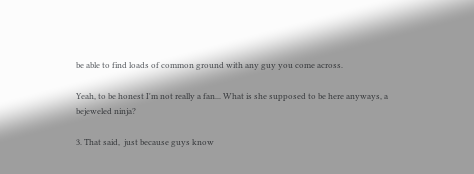be able to find loads of common ground with any guy you come across.

Yeah, to be honest I'm not really a fan... What is she supposed to be here anyways, a bejeweled ninja?

3. That said,  just because guys know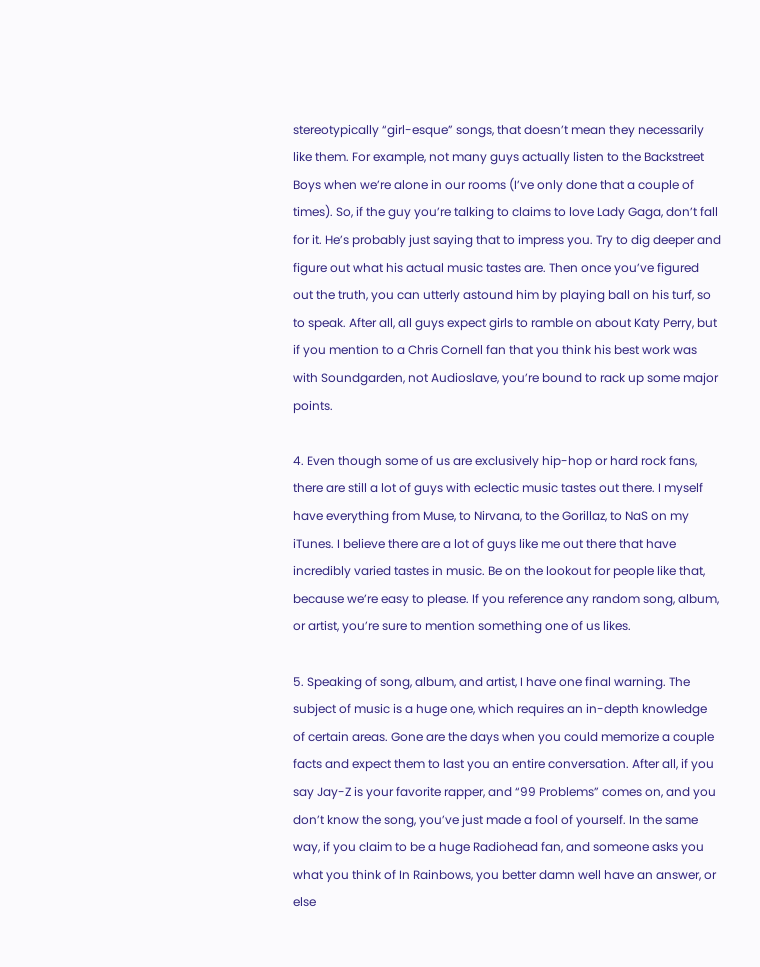stereotypically “girl-esque” songs, that doesn’t mean they necessarily like them. For example, not many guys actually listen to the Backstreet Boys when we’re alone in our rooms (I’ve only done that a couple of times). So, if the guy you’re talking to claims to love Lady Gaga, don’t fall for it. He’s probably just saying that to impress you. Try to dig deeper and figure out what his actual music tastes are. Then once you’ve figured out the truth, you can utterly astound him by playing ball on his turf, so to speak. After all, all guys expect girls to ramble on about Katy Perry, but if you mention to a Chris Cornell fan that you think his best work was with Soundgarden, not Audioslave, you’re bound to rack up some major points.

4. Even though some of us are exclusively hip-hop or hard rock fans, there are still a lot of guys with eclectic music tastes out there. I myself have everything from Muse, to Nirvana, to the Gorillaz, to NaS on my iTunes. I believe there are a lot of guys like me out there that have incredibly varied tastes in music. Be on the lookout for people like that, because we’re easy to please. If you reference any random song, album, or artist, you’re sure to mention something one of us likes.

5. Speaking of song, album, and artist, I have one final warning. The subject of music is a huge one, which requires an in-depth knowledge of certain areas. Gone are the days when you could memorize a couple facts and expect them to last you an entire conversation. After all, if you say Jay-Z is your favorite rapper, and “99 Problems” comes on, and you don’t know the song, you’ve just made a fool of yourself. In the same way, if you claim to be a huge Radiohead fan, and someone asks you what you think of In Rainbows, you better damn well have an answer, or else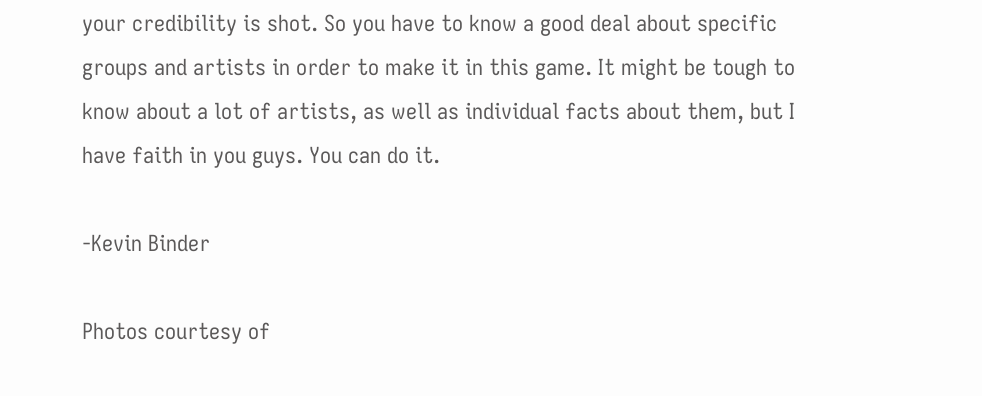your credibility is shot. So you have to know a good deal about specific groups and artists in order to make it in this game. It might be tough to know about a lot of artists, as well as individual facts about them, but I have faith in you guys. You can do it.

-Kevin Binder

Photos courtesy of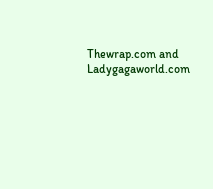Thewrap.com and Ladygagaworld.com